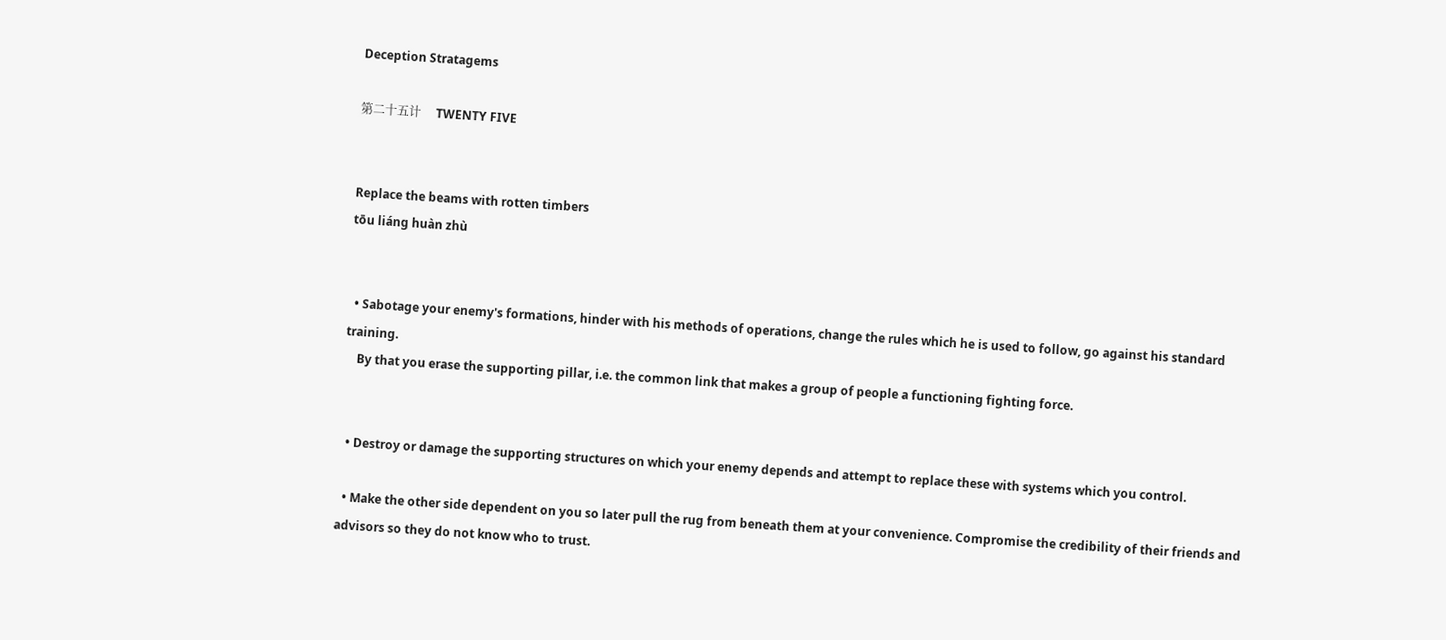Deception Stratagems

第二十五计     TWENTY FIVE


Replace the beams with rotten timbers
tōu liáng huàn zhù


  • Sabotage your enemy's formations, hinder with his methods of operations, change the rules which he is used to follow, go against his standard training.
    By that you erase the supporting pillar, i.e. the common link that makes a group of people a functioning fighting force.


  • Destroy or damage the supporting structures on which your enemy depends and attempt to replace these with systems which you control.

  • Make the other side dependent on you so later pull the rug from beneath them at your convenience. Compromise the credibility of their friends and advisors so they do not know who to trust.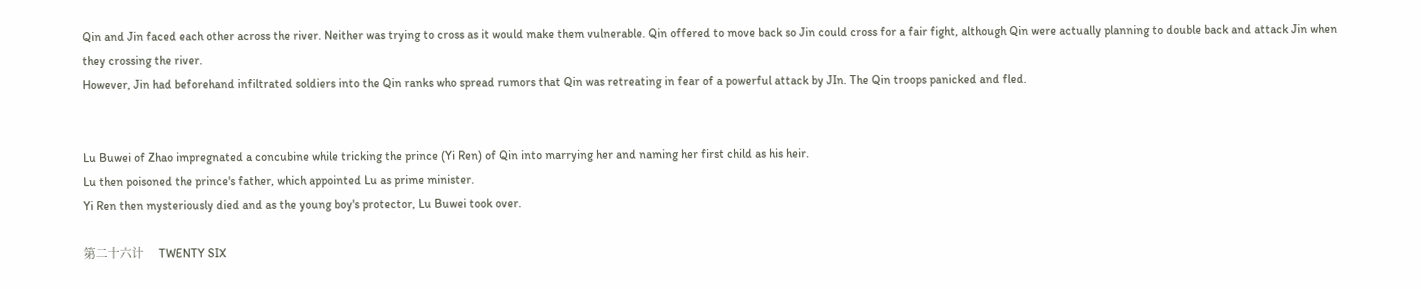Qin and Jin faced each other across the river. Neither was trying to cross as it would make them vulnerable. Qin offered to move back so Jin could cross for a fair fight, although Qin were actually planning to double back and attack Jin when they crossing the river.
However, Jin had beforehand infiltrated soldiers into the Qin ranks who spread rumors that Qin was retreating in fear of a powerful attack by JIn. The Qin troops panicked and fled.


Lu Buwei of Zhao impregnated a concubine while tricking the prince (Yi Ren) of Qin into marrying her and naming her first child as his heir.
Lu then poisoned the prince's father, which appointed Lu as prime minister.
Yi Ren then mysteriously died and as the young boy's protector, Lu Buwei took over.

第二十六计     TWENTY SIX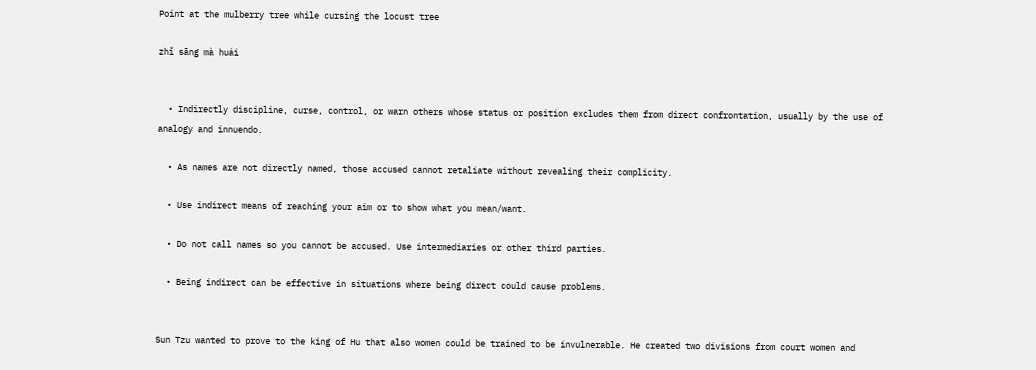Point at the mulberry tree while cursing the locust tree

zhǐ sāng mà huái


  • Indirectly discipline, curse, control, or warn others whose status or position excludes them from direct confrontation, usually by the use of analogy and innuendo.

  • As names are not directly named, those accused cannot retaliate without revealing their complicity.

  • Use indirect means of reaching your aim or to show what you mean/want.

  • Do not call names so you cannot be accused. Use intermediaries or other third parties.

  • Being indirect can be effective in situations where being direct could cause problems.


Sun Tzu wanted to prove to the king of Hu that also women could be trained to be invulnerable. He created two divisions from court women and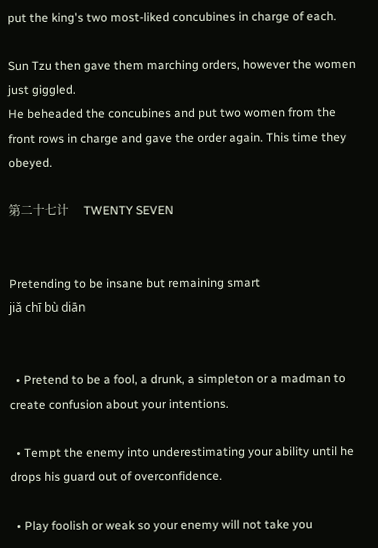put the king's two most-liked concubines in charge of each.

Sun Tzu then gave them marching orders, however the women just giggled.
He beheaded the concubines and put two women from the front rows in charge and gave the order again. This time they obeyed.

第二十七计     TWENTY SEVEN


Pretending to be insane but remaining smart
jiǎ chī bù diān


  • Pretend to be a fool, a drunk, a simpleton or a madman to create confusion about your intentions.

  • Tempt the enemy into underestimating your ability until he drops his guard out of overconfidence.

  • Play foolish or weak so your enemy will not take you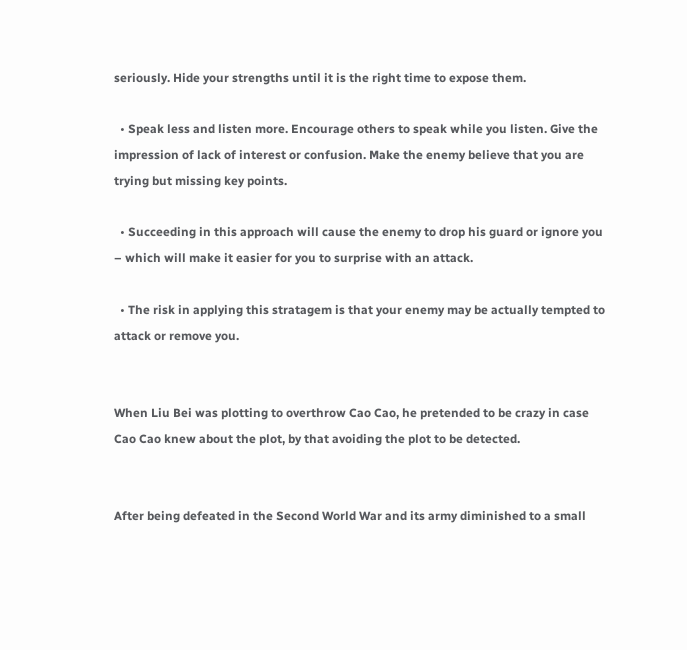seriously. Hide your strengths until it is the right time to expose them.

  • Speak less and listen more. Encourage others to speak while you listen. Give the impression of lack of interest or confusion. Make the enemy believe that you are trying but missing key points.

  • Succeeding in this approach will cause the enemy to drop his guard or ignore you – which will make it easier for you to surprise with an attack.

  • The risk in applying this stratagem is that your enemy may be actually tempted to attack or remove you.


When Liu Bei was plotting to overthrow Cao Cao, he pretended to be crazy in case Cao Cao knew about the plot, by that avoiding the plot to be detected.


After being defeated in the Second World War and its army diminished to a small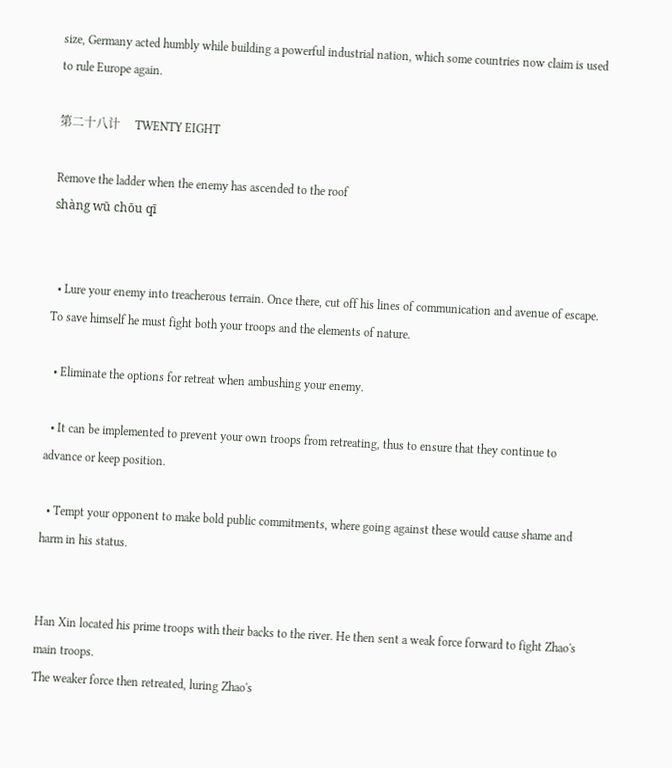size, Germany acted humbly while building a powerful industrial nation, which some countries now claim is used to rule Europe again.

第二十八计     TWENTY EIGHT

Remove the ladder when the enemy has ascended to the roof
shàng wū chōu qī


  • Lure your enemy into treacherous terrain. Once there, cut off his lines of communication and avenue of escape. To save himself he must fight both your troops and the elements of nature.

  • Eliminate the options for retreat when ambushing your enemy.

  • It can be implemented to prevent your own troops from retreating, thus to ensure that they continue to advance or keep position.

  • Tempt your opponent to make bold public commitments, where going against these would cause shame and harm in his status.


Han Xin located his prime troops with their backs to the river. He then sent a weak force forward to fight Zhao's main troops.
The weaker force then retreated, luring Zhao's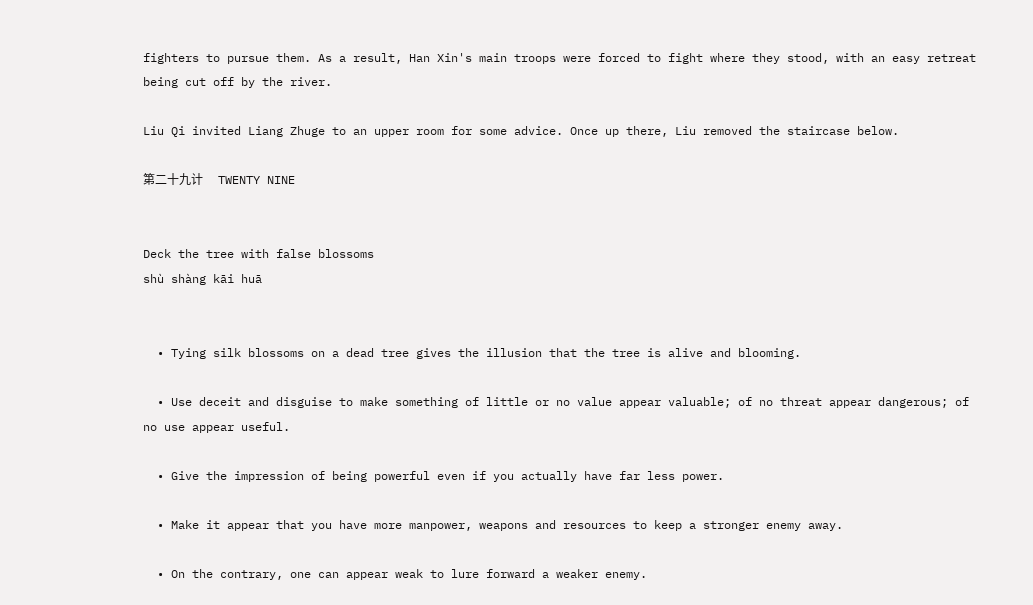fighters to pursue them. As a result, Han Xin's main troops were forced to fight where they stood, with an easy retreat being cut off by the river.

Liu Qi invited Liang Zhuge to an upper room for some advice. Once up there, Liu removed the staircase below.

第二十九计     TWENTY NINE


Deck the tree with false blossoms
shù shàng kāi huā


  • Tying silk blossoms on a dead tree gives the illusion that the tree is alive and blooming.

  • Use deceit and disguise to make something of little or no value appear valuable; of no threat appear dangerous; of no use appear useful.

  • Give the impression of being powerful even if you actually have far less power.

  • Make it appear that you have more manpower, weapons and resources to keep a stronger enemy away.

  • On the contrary, one can appear weak to lure forward a weaker enemy.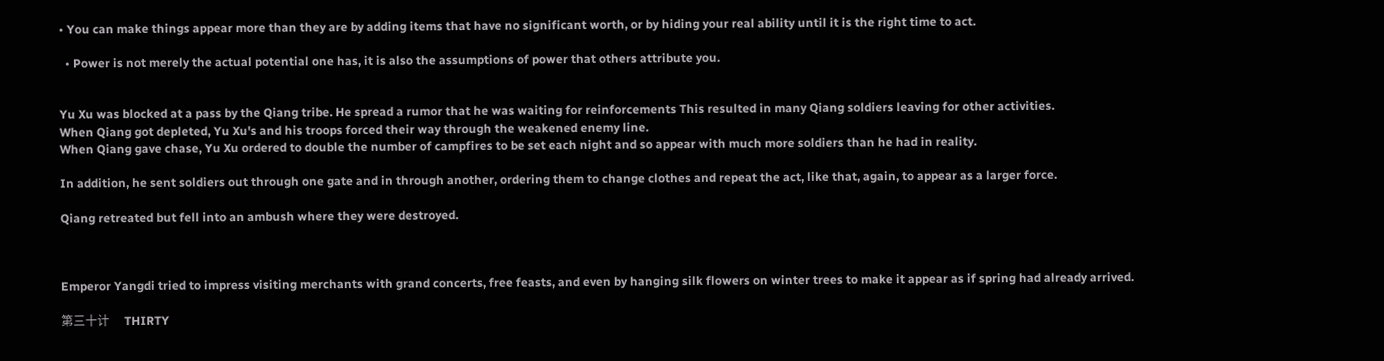• You can make things appear more than they are by adding items that have no significant worth, or by hiding your real ability until it is the right time to act.

  • Power is not merely the actual potential one has, it is also the assumptions of power that others attribute you.


Yu Xu was blocked at a pass by the Qiang tribe. He spread a rumor that he was waiting for reinforcements This resulted in many Qiang soldiers leaving for other activities.
When Qiang got depleted, Yu Xu's and his troops forced their way through the weakened enemy line.
When Qiang gave chase, Yu Xu ordered to double the number of campfires to be set each night and so appear with much more soldiers than he had in reality.

In addition, he sent soldiers out through one gate and in through another, ordering them to change clothes and repeat the act, like that, again, to appear as a larger force.

Qiang retreated but fell into an ambush where they were destroyed.



Emperor Yangdi tried to impress visiting merchants with grand concerts, free feasts, and even by hanging silk flowers on winter trees to make it appear as if spring had already arrived.

第三十计     THIRTY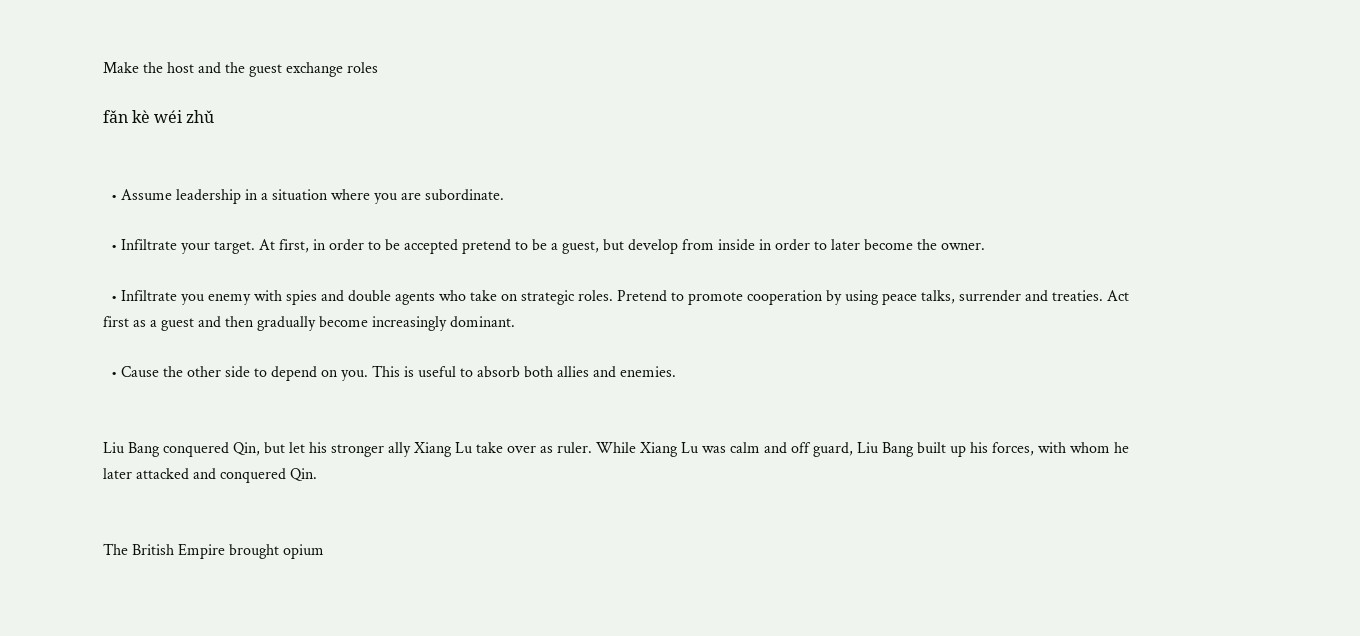Make the host and the guest exchange roles

fǎn kè wéi zhǔ


  • Assume leadership in a situation where you are subordinate.

  • Infiltrate your target. At first, in order to be accepted pretend to be a guest, but develop from inside in order to later become the owner.

  • Infiltrate you enemy with spies and double agents who take on strategic roles. Pretend to promote cooperation by using peace talks, surrender and treaties. Act first as a guest and then gradually become increasingly dominant.

  • Cause the other side to depend on you. This is useful to absorb both allies and enemies.


Liu Bang conquered Qin, but let his stronger ally Xiang Lu take over as ruler. While Xiang Lu was calm and off guard, Liu Bang built up his forces, with whom he later attacked and conquered Qin.


The British Empire brought opium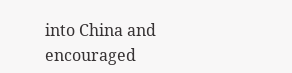into China and encouraged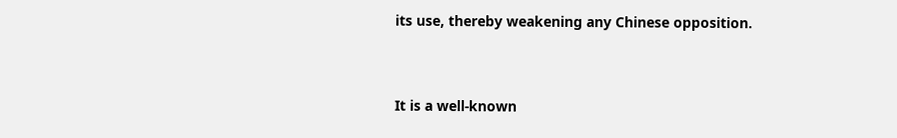its use, thereby weakening any Chinese opposition.


It is a well-known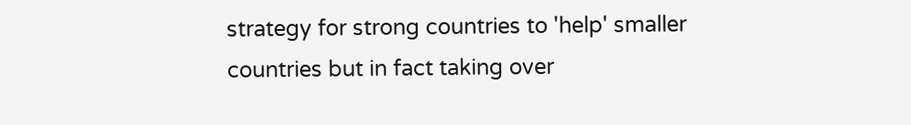strategy for strong countries to 'help' smaller countries but in fact taking over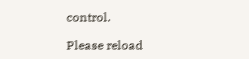control.

Please reload